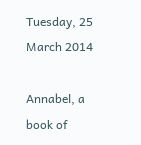Tuesday, 25 March 2014

Annabel, a book of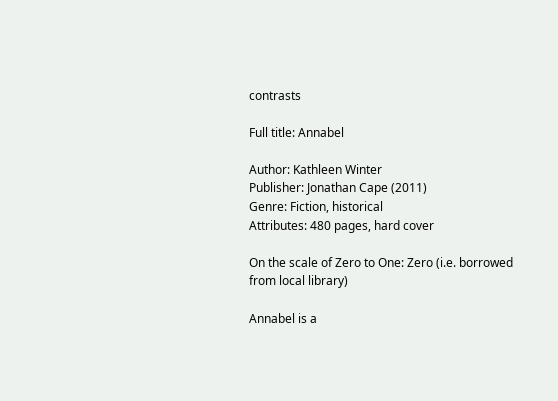contrasts

Full title: Annabel

Author: Kathleen Winter
Publisher: Jonathan Cape (2011)
Genre: Fiction, historical
Attributes: 480 pages, hard cover

On the scale of Zero to One: Zero (i.e. borrowed from local library)

Annabel is a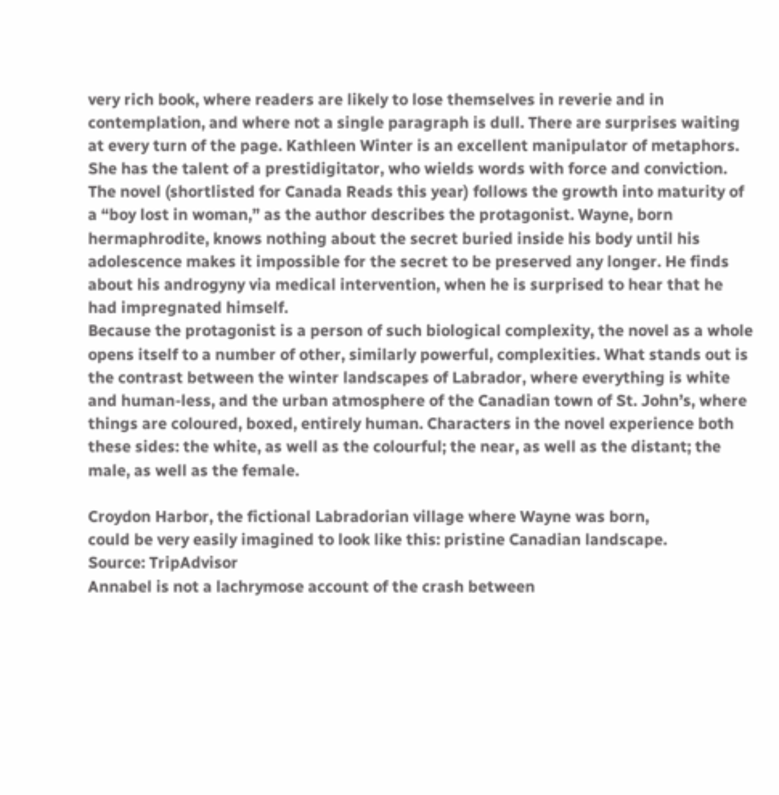very rich book, where readers are likely to lose themselves in reverie and in contemplation, and where not a single paragraph is dull. There are surprises waiting at every turn of the page. Kathleen Winter is an excellent manipulator of metaphors. She has the talent of a prestidigitator, who wields words with force and conviction.
The novel (shortlisted for Canada Reads this year) follows the growth into maturity of a “boy lost in woman,” as the author describes the protagonist. Wayne, born hermaphrodite, knows nothing about the secret buried inside his body until his adolescence makes it impossible for the secret to be preserved any longer. He finds about his androgyny via medical intervention, when he is surprised to hear that he had impregnated himself.
Because the protagonist is a person of such biological complexity, the novel as a whole opens itself to a number of other, similarly powerful, complexities. What stands out is the contrast between the winter landscapes of Labrador, where everything is white and human-less, and the urban atmosphere of the Canadian town of St. John’s, where things are coloured, boxed, entirely human. Characters in the novel experience both these sides: the white, as well as the colourful; the near, as well as the distant; the male, as well as the female.

Croydon Harbor, the fictional Labradorian village where Wayne was born,
could be very easily imagined to look like this: pristine Canadian landscape.
Source: TripAdvisor
Annabel is not a lachrymose account of the crash between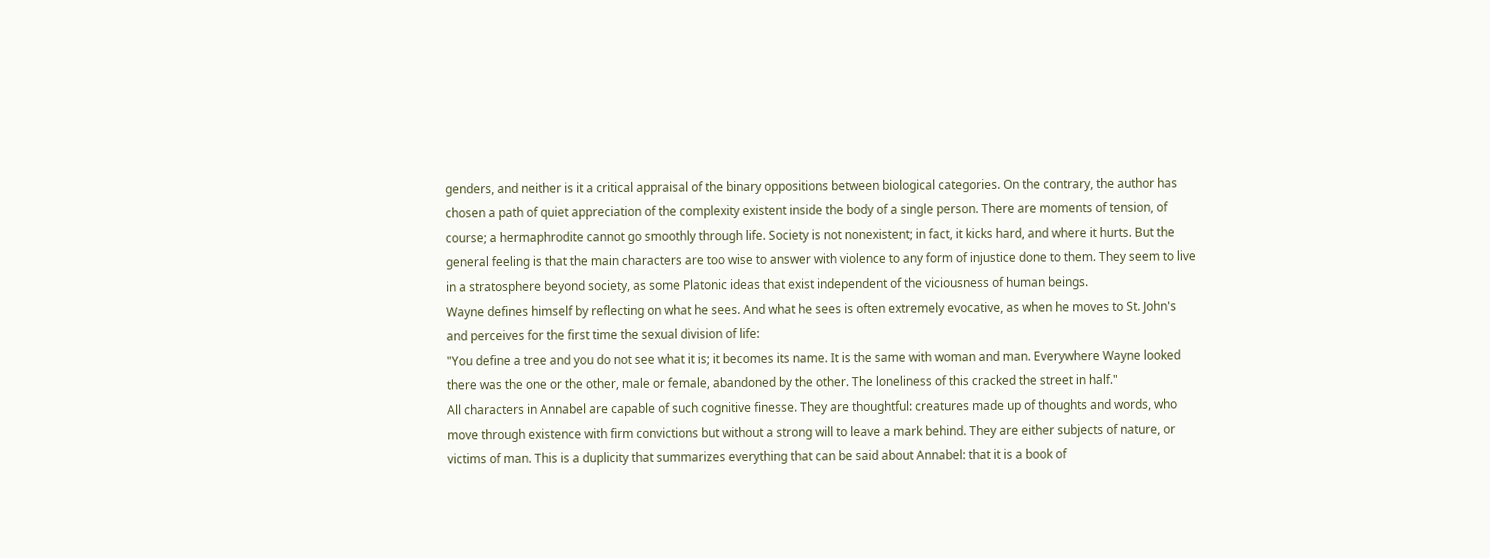genders, and neither is it a critical appraisal of the binary oppositions between biological categories. On the contrary, the author has chosen a path of quiet appreciation of the complexity existent inside the body of a single person. There are moments of tension, of course; a hermaphrodite cannot go smoothly through life. Society is not nonexistent; in fact, it kicks hard, and where it hurts. But the general feeling is that the main characters are too wise to answer with violence to any form of injustice done to them. They seem to live in a stratosphere beyond society, as some Platonic ideas that exist independent of the viciousness of human beings.
Wayne defines himself by reflecting on what he sees. And what he sees is often extremely evocative, as when he moves to St. John's and perceives for the first time the sexual division of life:
"You define a tree and you do not see what it is; it becomes its name. It is the same with woman and man. Everywhere Wayne looked there was the one or the other, male or female, abandoned by the other. The loneliness of this cracked the street in half."
All characters in Annabel are capable of such cognitive finesse. They are thoughtful: creatures made up of thoughts and words, who move through existence with firm convictions but without a strong will to leave a mark behind. They are either subjects of nature, or victims of man. This is a duplicity that summarizes everything that can be said about Annabel: that it is a book of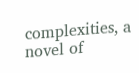complexities, a novel of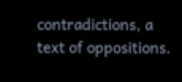contradictions, a text of oppositions.